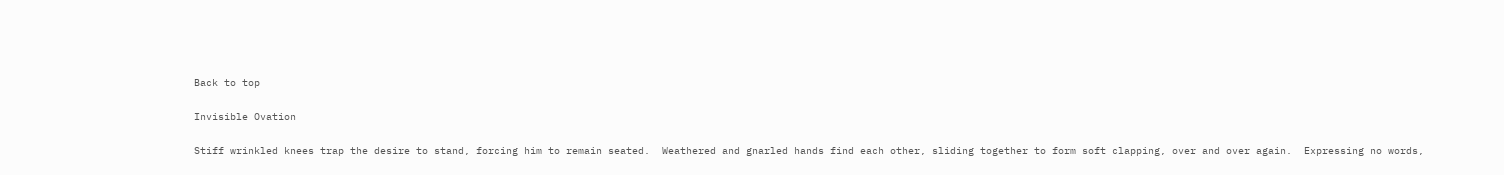Back to top

Invisible Ovation

Stiff wrinkled knees trap the desire to stand, forcing him to remain seated.  Weathered and gnarled hands find each other, sliding together to form soft clapping, over and over again.  Expressing no words,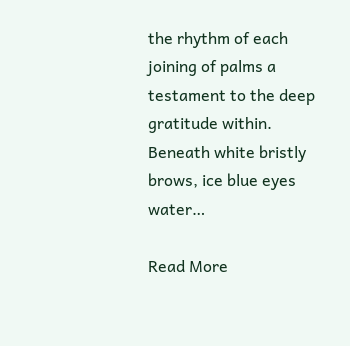the rhythm of each joining of palms a testament to the deep gratitude within.  Beneath white bristly brows, ice blue eyes water…

Read More